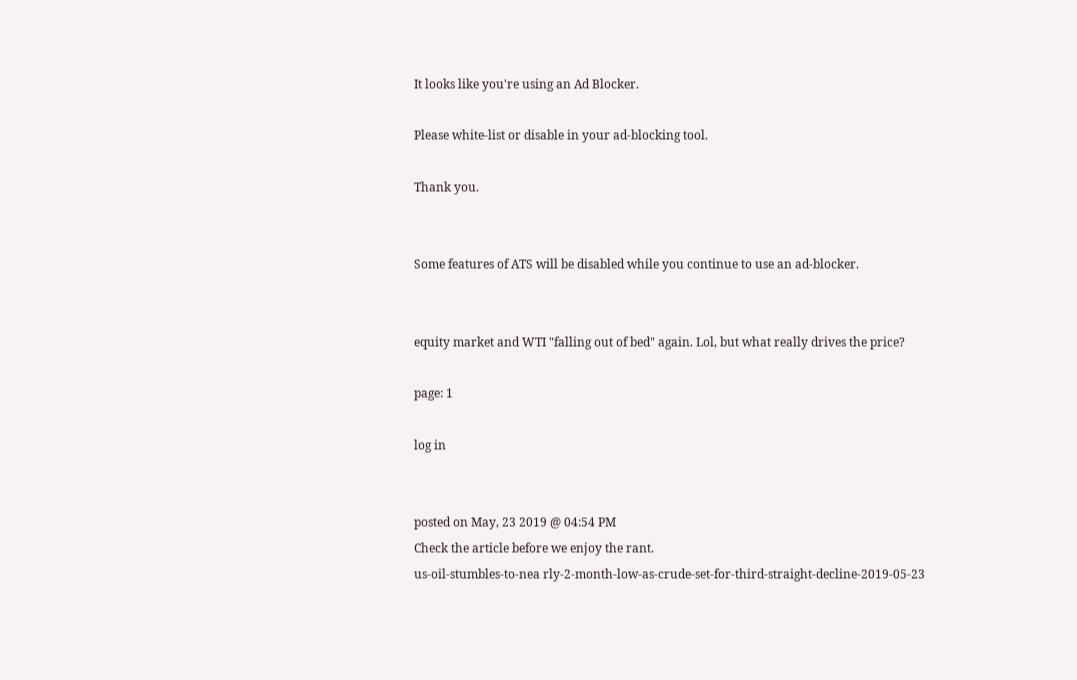It looks like you're using an Ad Blocker.

Please white-list or disable in your ad-blocking tool.

Thank you.


Some features of ATS will be disabled while you continue to use an ad-blocker.


equity market and WTI "falling out of bed" again. Lol, but what really drives the price?

page: 1

log in


posted on May, 23 2019 @ 04:54 PM
Check the article before we enjoy the rant.
us-oil-stumbles-to-nea rly-2-month-low-as-crude-set-for-third-straight-decline-2019-05-23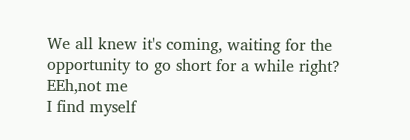We all knew it's coming, waiting for the opportunity to go short for a while right? EEh,not me
I find myself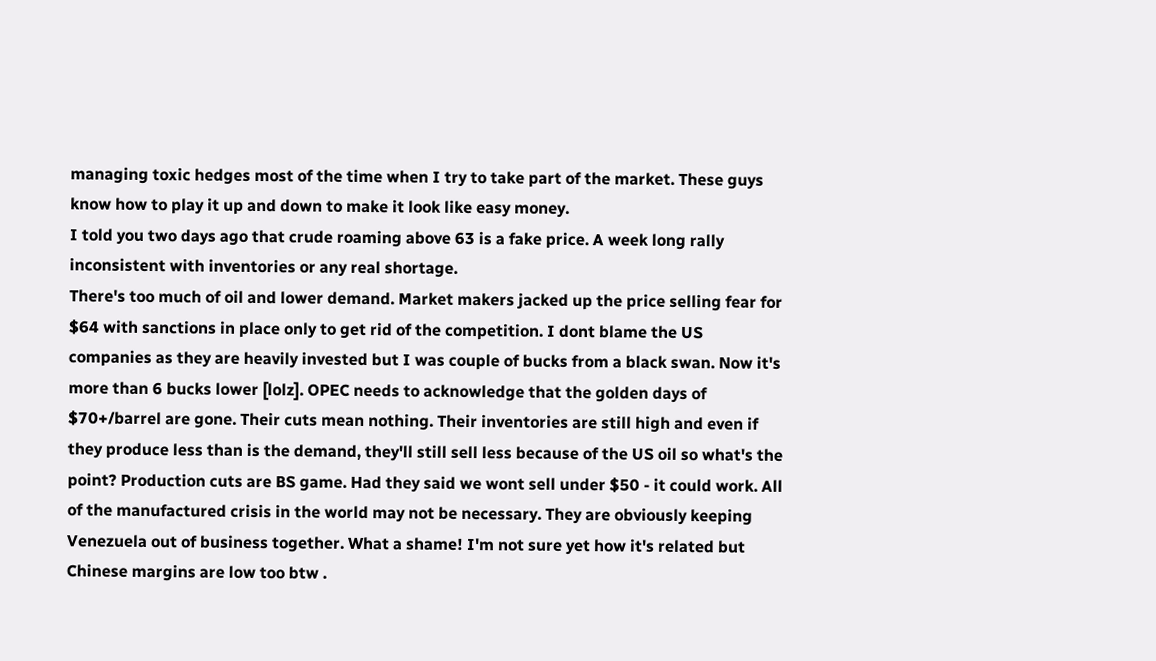managing toxic hedges most of the time when I try to take part of the market. These guys know how to play it up and down to make it look like easy money.
I told you two days ago that crude roaming above 63 is a fake price. A week long rally inconsistent with inventories or any real shortage.
There's too much of oil and lower demand. Market makers jacked up the price selling fear for $64 with sanctions in place only to get rid of the competition. I dont blame the US companies as they are heavily invested but I was couple of bucks from a black swan. Now it's more than 6 bucks lower [lolz]. OPEC needs to acknowledge that the golden days of $70+/barrel are gone. Their cuts mean nothing. Their inventories are still high and even if they produce less than is the demand, they'll still sell less because of the US oil so what's the point? Production cuts are BS game. Had they said we wont sell under $50 - it could work. All of the manufactured crisis in the world may not be necessary. They are obviously keeping Venezuela out of business together. What a shame! I'm not sure yet how it's related but Chinese margins are low too btw .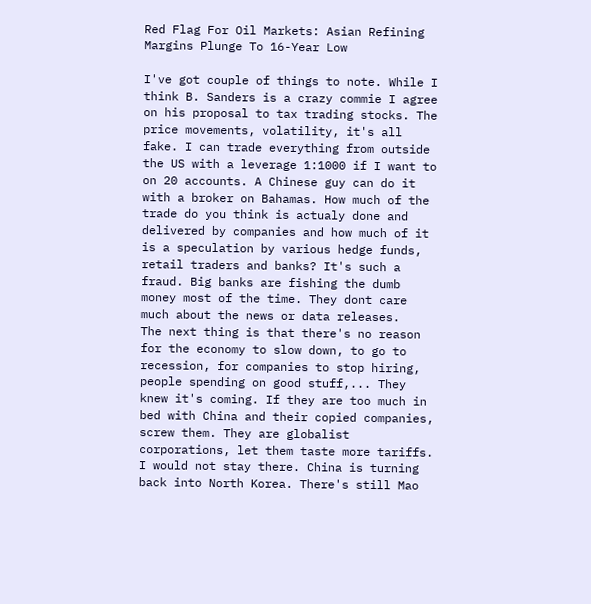Red Flag For Oil Markets: Asian Refining Margins Plunge To 16-Year Low

I've got couple of things to note. While I think B. Sanders is a crazy commie I agree on his proposal to tax trading stocks. The price movements, volatility, it's all fake. I can trade everything from outside the US with a leverage 1:1000 if I want to on 20 accounts. A Chinese guy can do it with a broker on Bahamas. How much of the trade do you think is actualy done and delivered by companies and how much of it is a speculation by various hedge funds, retail traders and banks? It's such a fraud. Big banks are fishing the dumb money most of the time. They dont care much about the news or data releases.
The next thing is that there's no reason for the economy to slow down, to go to recession, for companies to stop hiring, people spending on good stuff,... They knew it's coming. If they are too much in bed with China and their copied companies, screw them. They are globalist corporations, let them taste more tariffs. I would not stay there. China is turning back into North Korea. There's still Mao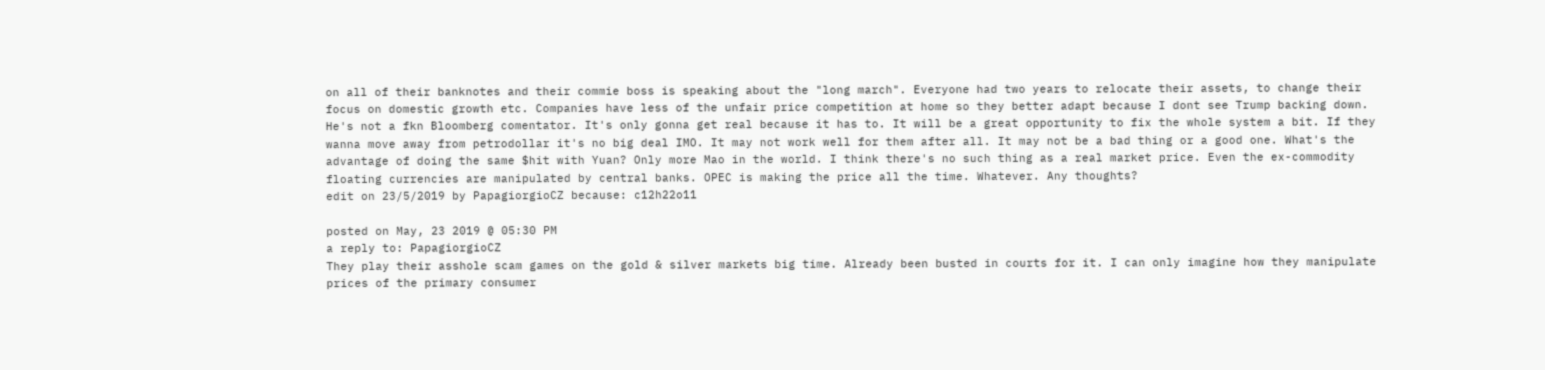on all of their banknotes and their commie boss is speaking about the "long march". Everyone had two years to relocate their assets, to change their focus on domestic growth etc. Companies have less of the unfair price competition at home so they better adapt because I dont see Trump backing down. He's not a fkn Bloomberg comentator. It's only gonna get real because it has to. It will be a great opportunity to fix the whole system a bit. If they wanna move away from petrodollar it's no big deal IMO. It may not work well for them after all. It may not be a bad thing or a good one. What's the advantage of doing the same $hit with Yuan? Only more Mao in the world. I think there's no such thing as a real market price. Even the ex-commodity floating currencies are manipulated by central banks. OPEC is making the price all the time. Whatever. Any thoughts?
edit on 23/5/2019 by PapagiorgioCZ because: c12h22o11

posted on May, 23 2019 @ 05:30 PM
a reply to: PapagiorgioCZ
They play their asshole scam games on the gold & silver markets big time. Already been busted in courts for it. I can only imagine how they manipulate prices of the primary consumer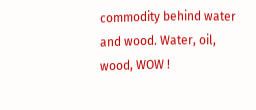commodity behind water and wood. Water, oil, wood, WOW !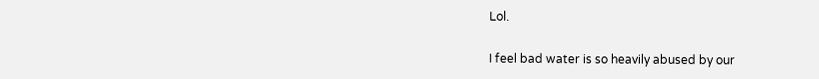Lol.

I feel bad water is so heavily abused by our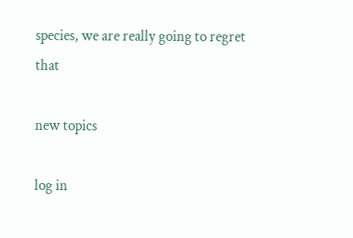species, we are really going to regret that

new topics

log in